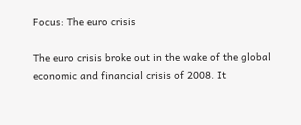Focus: The euro crisis

The euro crisis broke out in the wake of the global economic and financial crisis of 2008. It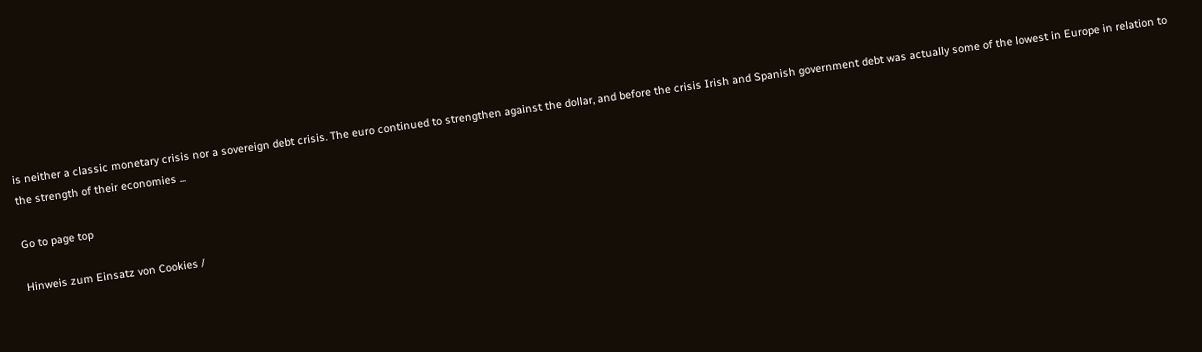is neither a classic monetary crisis nor a sovereign debt crisis. The euro continued to strengthen against the dollar, and before the crisis Irish and Spanish government debt was actually some of the lowest in Europe in relation to the strength of their economies ...

Go to page top

Hinweis zum Einsatz von Cookies /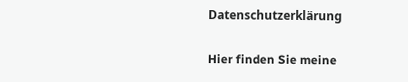Datenschutzerklärung

Hier finden Sie meine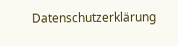Datenschutzerklärung